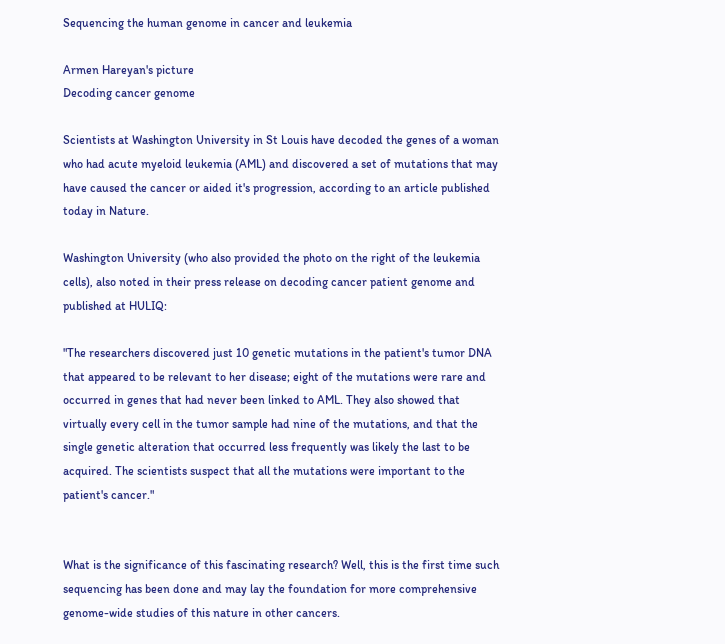Sequencing the human genome in cancer and leukemia

Armen Hareyan's picture
Decoding cancer genome

Scientists at Washington University in St Louis have decoded the genes of a woman who had acute myeloid leukemia (AML) and discovered a set of mutations that may have caused the cancer or aided it's progression, according to an article published today in Nature.

Washington University (who also provided the photo on the right of the leukemia cells), also noted in their press release on decoding cancer patient genome and published at HULIQ:

"The researchers discovered just 10 genetic mutations in the patient's tumor DNA that appeared to be relevant to her disease; eight of the mutations were rare and occurred in genes that had never been linked to AML. They also showed that virtually every cell in the tumor sample had nine of the mutations, and that the single genetic alteration that occurred less frequently was likely the last to be acquired. The scientists suspect that all the mutations were important to the patient's cancer."


What is the significance of this fascinating research? Well, this is the first time such sequencing has been done and may lay the foundation for more comprehensive genome-wide studies of this nature in other cancers.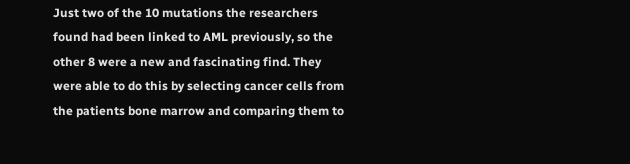Just two of the 10 mutations the researchers found had been linked to AML previously, so the other 8 were a new and fascinating find. They were able to do this by selecting cancer cells from the patients bone marrow and comparing them to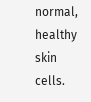normal, healthy skin cells.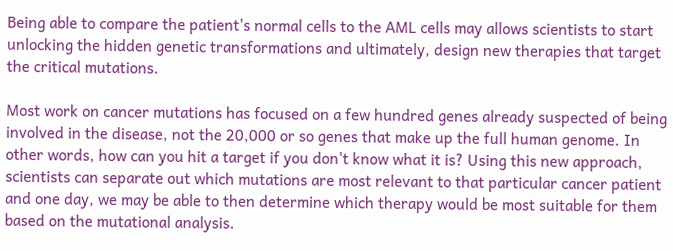Being able to compare the patient's normal cells to the AML cells may allows scientists to start unlocking the hidden genetic transformations and ultimately, design new therapies that target the critical mutations.

Most work on cancer mutations has focused on a few hundred genes already suspected of being involved in the disease, not the 20,000 or so genes that make up the full human genome. In other words, how can you hit a target if you don't know what it is? Using this new approach, scientists can separate out which mutations are most relevant to that particular cancer patient and one day, we may be able to then determine which therapy would be most suitable for them based on the mutational analysis.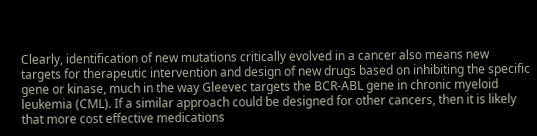Clearly, identification of new mutations critically evolved in a cancer also means new targets for therapeutic intervention and design of new drugs based on inhibiting the specific gene or kinase, much in the way Gleevec targets the BCR-ABL gene in chronic myeloid leukemia (CML). If a similar approach could be designed for other cancers, then it is likely that more cost effective medications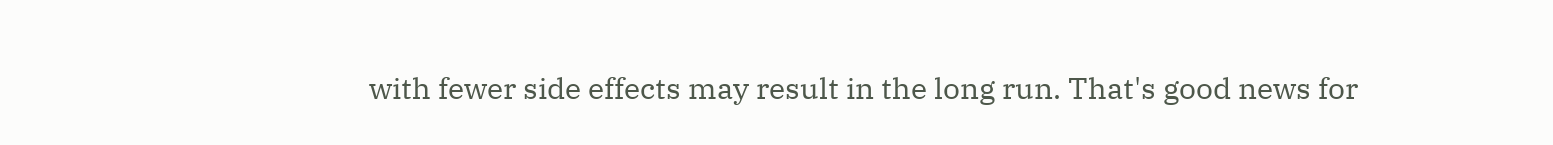with fewer side effects may result in the long run. That's good news for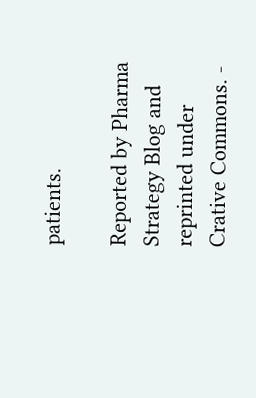patients.

Reported by Pharma Strategy Blog and reprinted under Crative Commons. -